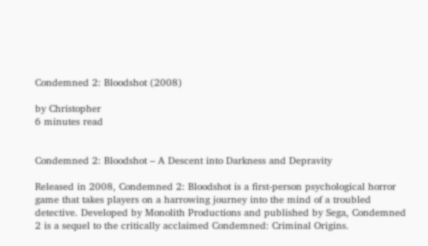Condemned 2: Bloodshot (2008)

by Christopher
6 minutes read


Condemned 2: Bloodshot – A Descent into Darkness and Depravity

Released in 2008, Condemned 2: Bloodshot is a first-person psychological horror game that takes players on a harrowing journey into the mind of a troubled detective. Developed by Monolith Productions and published by Sega, Condemned 2 is a sequel to the critically acclaimed Condemned: Criminal Origins.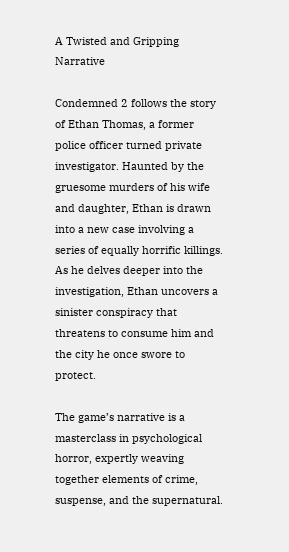A Twisted and Gripping Narrative

Condemned 2 follows the story of Ethan Thomas, a former police officer turned private investigator. Haunted by the gruesome murders of his wife and daughter, Ethan is drawn into a new case involving a series of equally horrific killings. As he delves deeper into the investigation, Ethan uncovers a sinister conspiracy that threatens to consume him and the city he once swore to protect.

The game’s narrative is a masterclass in psychological horror, expertly weaving together elements of crime, suspense, and the supernatural.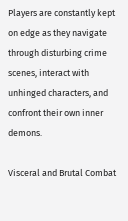Players are constantly kept on edge as they navigate through disturbing crime scenes, interact with unhinged characters, and confront their own inner demons.

Visceral and Brutal Combat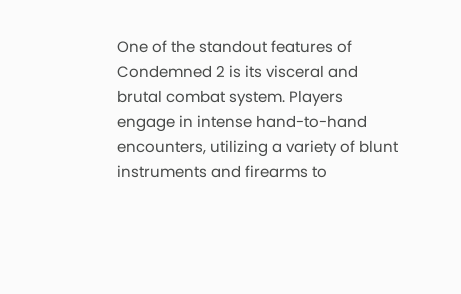One of the standout features of Condemned 2 is its visceral and brutal combat system. Players engage in intense hand-to-hand encounters, utilizing a variety of blunt instruments and firearms to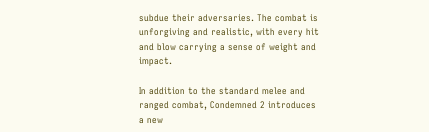subdue their adversaries. The combat is unforgiving and realistic, with every hit and blow carrying a sense of weight and impact.

In addition to the standard melee and ranged combat, Condemned 2 introduces a new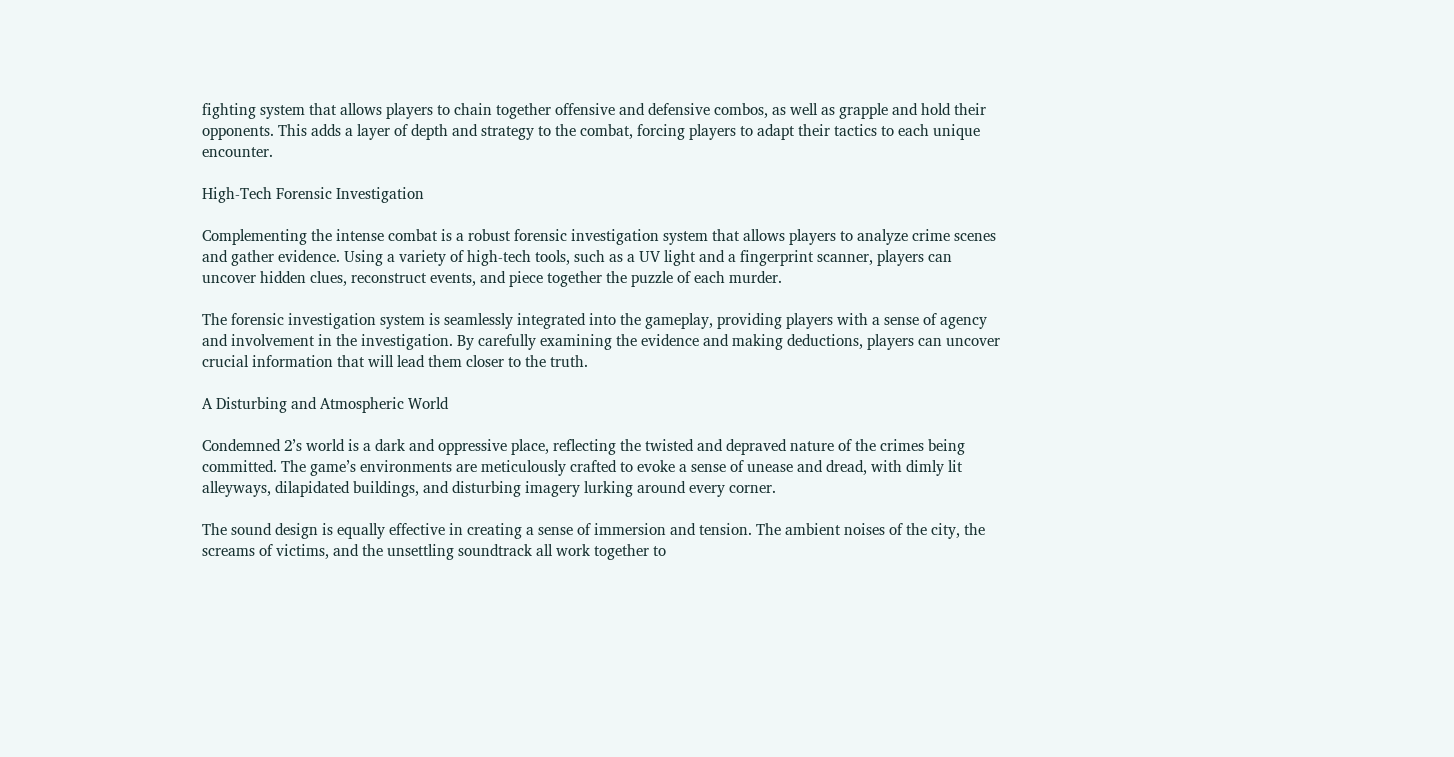fighting system that allows players to chain together offensive and defensive combos, as well as grapple and hold their opponents. This adds a layer of depth and strategy to the combat, forcing players to adapt their tactics to each unique encounter.

High-Tech Forensic Investigation

Complementing the intense combat is a robust forensic investigation system that allows players to analyze crime scenes and gather evidence. Using a variety of high-tech tools, such as a UV light and a fingerprint scanner, players can uncover hidden clues, reconstruct events, and piece together the puzzle of each murder.

The forensic investigation system is seamlessly integrated into the gameplay, providing players with a sense of agency and involvement in the investigation. By carefully examining the evidence and making deductions, players can uncover crucial information that will lead them closer to the truth.

A Disturbing and Atmospheric World

Condemned 2’s world is a dark and oppressive place, reflecting the twisted and depraved nature of the crimes being committed. The game’s environments are meticulously crafted to evoke a sense of unease and dread, with dimly lit alleyways, dilapidated buildings, and disturbing imagery lurking around every corner.

The sound design is equally effective in creating a sense of immersion and tension. The ambient noises of the city, the screams of victims, and the unsettling soundtrack all work together to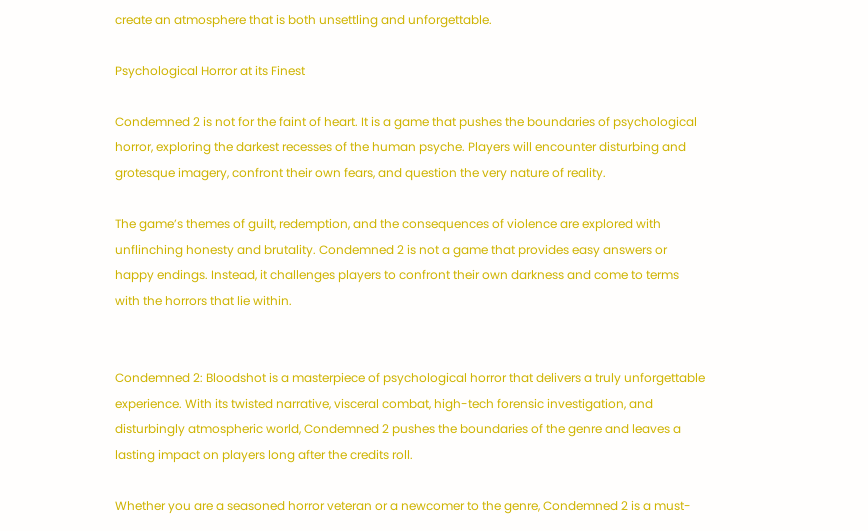create an atmosphere that is both unsettling and unforgettable.

Psychological Horror at its Finest

Condemned 2 is not for the faint of heart. It is a game that pushes the boundaries of psychological horror, exploring the darkest recesses of the human psyche. Players will encounter disturbing and grotesque imagery, confront their own fears, and question the very nature of reality.

The game’s themes of guilt, redemption, and the consequences of violence are explored with unflinching honesty and brutality. Condemned 2 is not a game that provides easy answers or happy endings. Instead, it challenges players to confront their own darkness and come to terms with the horrors that lie within.


Condemned 2: Bloodshot is a masterpiece of psychological horror that delivers a truly unforgettable experience. With its twisted narrative, visceral combat, high-tech forensic investigation, and disturbingly atmospheric world, Condemned 2 pushes the boundaries of the genre and leaves a lasting impact on players long after the credits roll.

Whether you are a seasoned horror veteran or a newcomer to the genre, Condemned 2 is a must-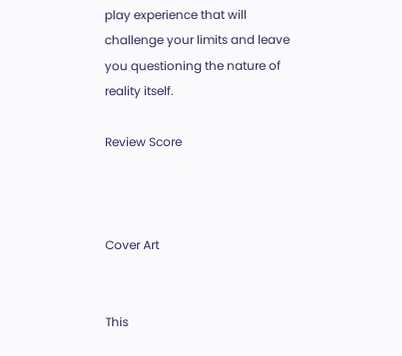play experience that will challenge your limits and leave you questioning the nature of reality itself.

Review Score



Cover Art


This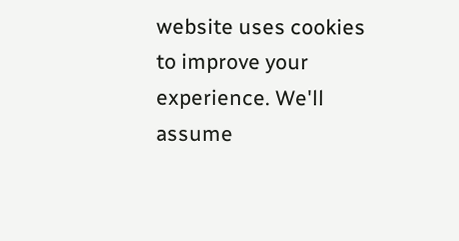website uses cookies to improve your experience. We'll assume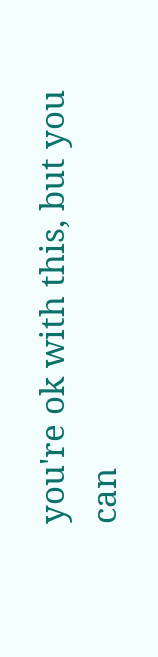you're ok with this, but you can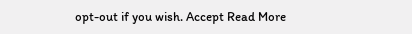opt-out if you wish. Accept Read More